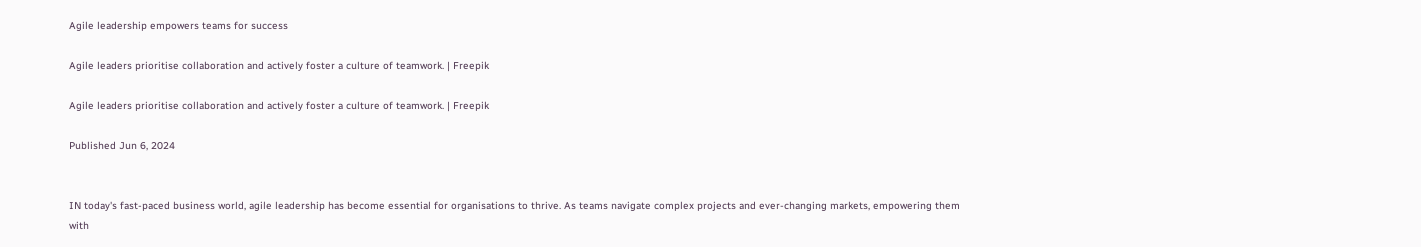Agile leadership empowers teams for success

Agile leaders prioritise collaboration and actively foster a culture of teamwork. | Freepik

Agile leaders prioritise collaboration and actively foster a culture of teamwork. | Freepik

Published Jun 6, 2024


IN today's fast-paced business world, agile leadership has become essential for organisations to thrive. As teams navigate complex projects and ever-changing markets, empowering them with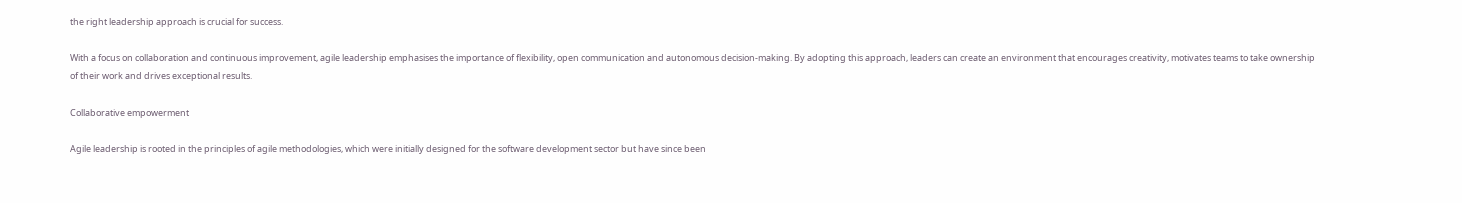the right leadership approach is crucial for success.

With a focus on collaboration and continuous improvement, agile leadership emphasises the importance of flexibility, open communication and autonomous decision-making. By adopting this approach, leaders can create an environment that encourages creativity, motivates teams to take ownership of their work and drives exceptional results.

Collaborative empowerment

Agile leadership is rooted in the principles of agile methodologies, which were initially designed for the software development sector but have since been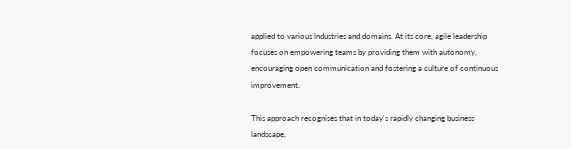applied to various industries and domains. At its core, agile leadership focuses on empowering teams by providing them with autonomy, encouraging open communication and fostering a culture of continuous improvement.

This approach recognises that in today's rapidly changing business landscape,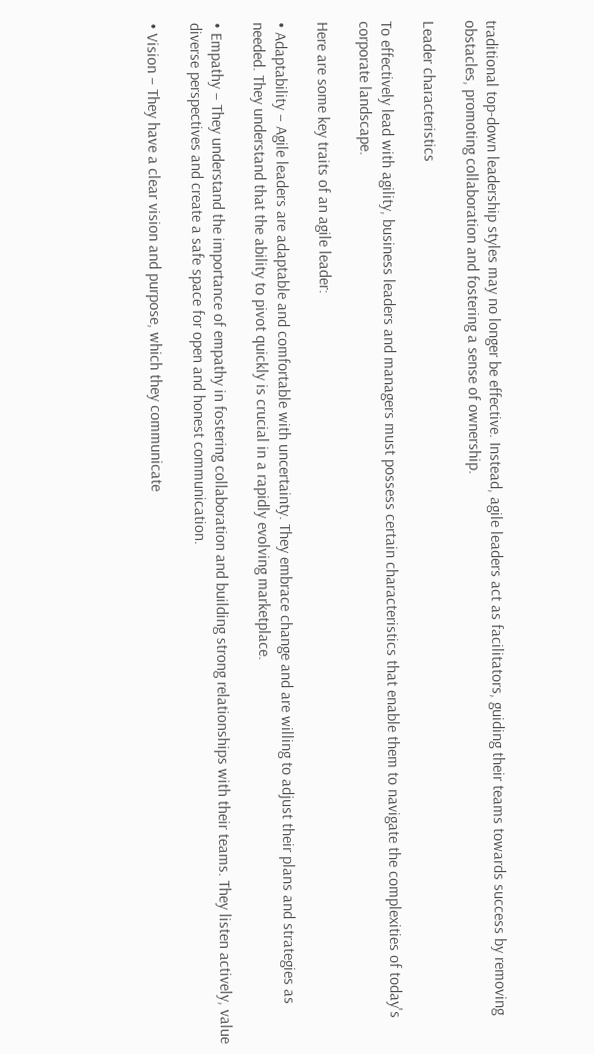traditional top-down leadership styles may no longer be effective. Instead, agile leaders act as facilitators, guiding their teams towards success by removing obstacles, promoting collaboration and fostering a sense of ownership.

Leader characteristics

To effectively lead with agility, business leaders and managers must possess certain characteristics that enable them to navigate the complexities of today's corporate landscape.

Here are some key traits of an agile leader:

• Adaptability – Agile leaders are adaptable and comfortable with uncertainty. They embrace change and are willing to adjust their plans and strategies as needed. They understand that the ability to pivot quickly is crucial in a rapidly evolving marketplace.

• Empathy – They understand the importance of empathy in fostering collaboration and building strong relationships with their teams. They listen actively, value diverse perspectives and create a safe space for open and honest communication.

• Vision – They have a clear vision and purpose, which they communicate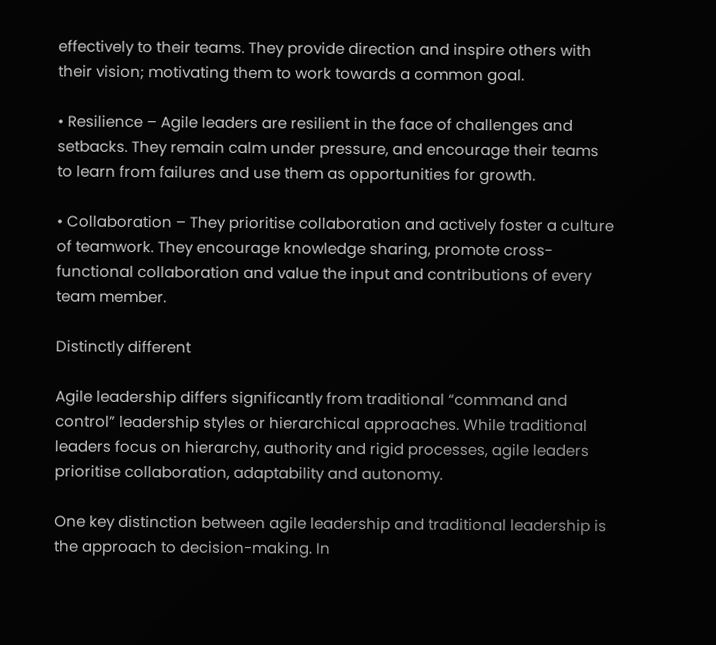effectively to their teams. They provide direction and inspire others with their vision; motivating them to work towards a common goal.

• Resilience – Agile leaders are resilient in the face of challenges and setbacks. They remain calm under pressure, and encourage their teams to learn from failures and use them as opportunities for growth.

• Collaboration – They prioritise collaboration and actively foster a culture of teamwork. They encourage knowledge sharing, promote cross-functional collaboration and value the input and contributions of every team member.

Distinctly different

Agile leadership differs significantly from traditional “command and control” leadership styles or hierarchical approaches. While traditional leaders focus on hierarchy, authority and rigid processes, agile leaders prioritise collaboration, adaptability and autonomy.

One key distinction between agile leadership and traditional leadership is the approach to decision-making. In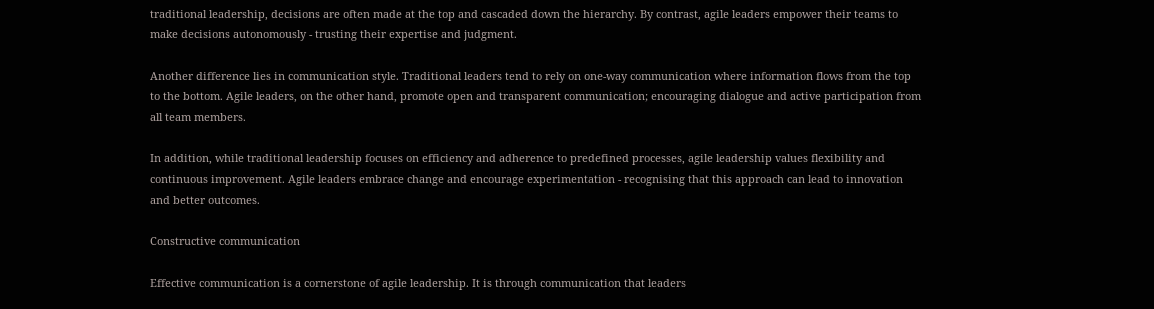traditional leadership, decisions are often made at the top and cascaded down the hierarchy. By contrast, agile leaders empower their teams to make decisions autonomously - trusting their expertise and judgment.

Another difference lies in communication style. Traditional leaders tend to rely on one-way communication where information flows from the top to the bottom. Agile leaders, on the other hand, promote open and transparent communication; encouraging dialogue and active participation from all team members.

In addition, while traditional leadership focuses on efficiency and adherence to predefined processes, agile leadership values flexibility and continuous improvement. Agile leaders embrace change and encourage experimentation - recognising that this approach can lead to innovation and better outcomes.

Constructive communication

Effective communication is a cornerstone of agile leadership. It is through communication that leaders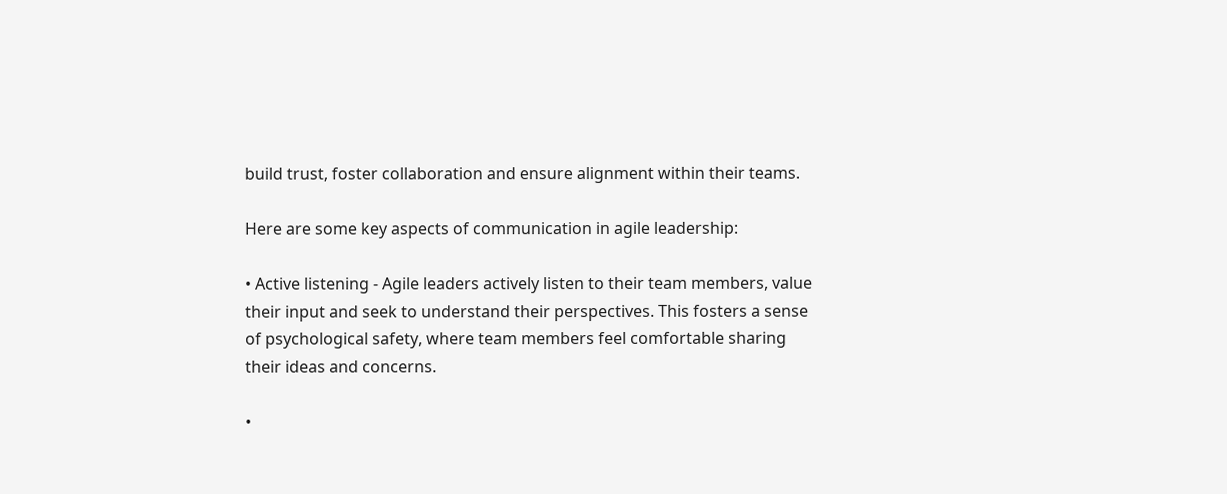build trust, foster collaboration and ensure alignment within their teams.

Here are some key aspects of communication in agile leadership:

• Active listening - Agile leaders actively listen to their team members, value their input and seek to understand their perspectives. This fosters a sense of psychological safety, where team members feel comfortable sharing their ideas and concerns.

•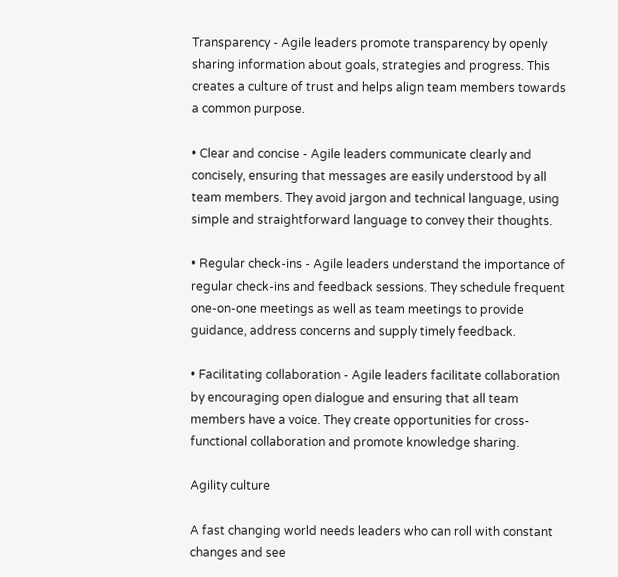Transparency - Agile leaders promote transparency by openly sharing information about goals, strategies and progress. This creates a culture of trust and helps align team members towards a common purpose.

• Clear and concise - Agile leaders communicate clearly and concisely, ensuring that messages are easily understood by all team members. They avoid jargon and technical language, using simple and straightforward language to convey their thoughts.

• Regular check-ins - Agile leaders understand the importance of regular check-ins and feedback sessions. They schedule frequent one-on-one meetings as well as team meetings to provide guidance, address concerns and supply timely feedback.

• Facilitating collaboration - Agile leaders facilitate collaboration by encouraging open dialogue and ensuring that all team members have a voice. They create opportunities for cross-functional collaboration and promote knowledge sharing.

Agility culture

A fast changing world needs leaders who can roll with constant changes and see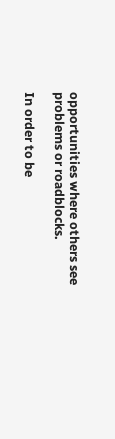opportunities where others see problems or roadblocks.

In order to be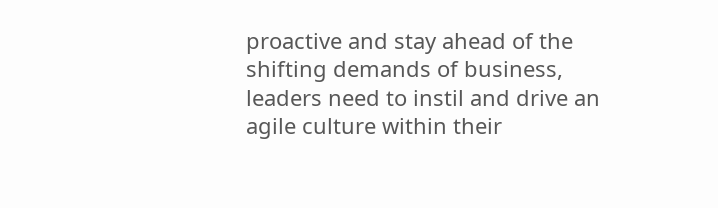proactive and stay ahead of the shifting demands of business, leaders need to instil and drive an agile culture within their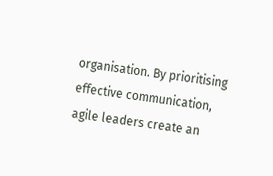organisation. By prioritising effective communication, agile leaders create an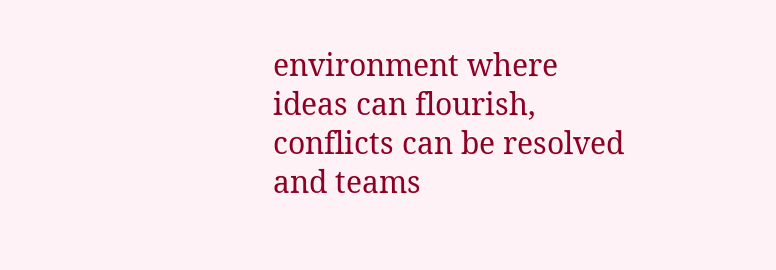environment where ideas can flourish, conflicts can be resolved and teams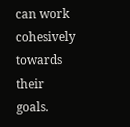can work cohesively towards their goals.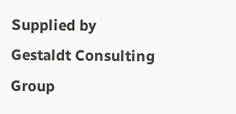Supplied by Gestaldt Consulting Group